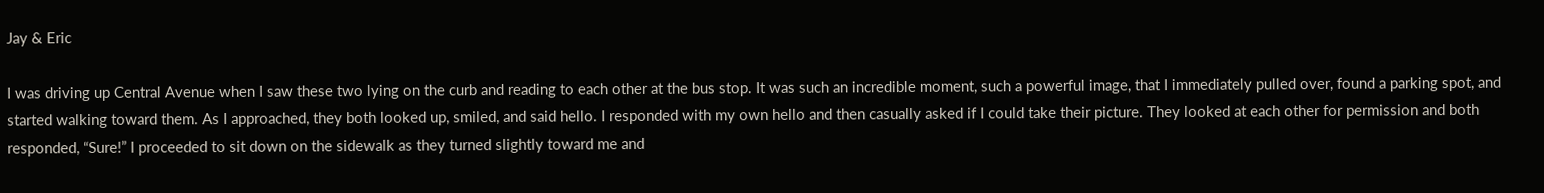Jay & Eric

I was driving up Central Avenue when I saw these two lying on the curb and reading to each other at the bus stop. It was such an incredible moment, such a powerful image, that I immediately pulled over, found a parking spot, and started walking toward them. As I approached, they both looked up, smiled, and said hello. I responded with my own hello and then casually asked if I could take their picture. They looked at each other for permission and both responded, “Sure!” I proceeded to sit down on the sidewalk as they turned slightly toward me and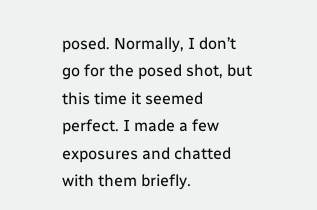posed. Normally, I don’t go for the posed shot, but this time it seemed perfect. I made a few exposures and chatted with them briefly.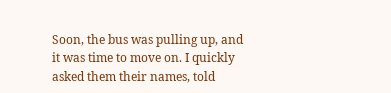Soon, the bus was pulling up, and it was time to move on. I quickly asked them their names, told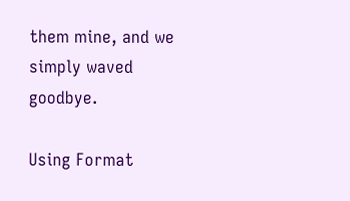them mine, and we simply waved goodbye.

Using Format